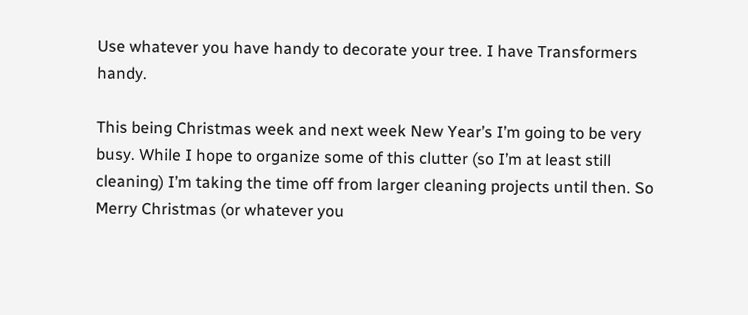Use whatever you have handy to decorate your tree. I have Transformers handy.

This being Christmas week and next week New Year’s I’m going to be very busy. While I hope to organize some of this clutter (so I’m at least still cleaning) I’m taking the time off from larger cleaning projects until then. So Merry Christmas (or whatever you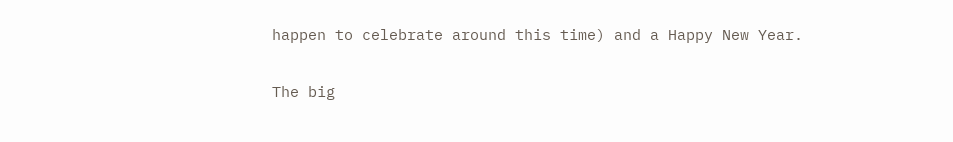happen to celebrate around this time) and a Happy New Year.

The big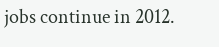jobs continue in 2012.